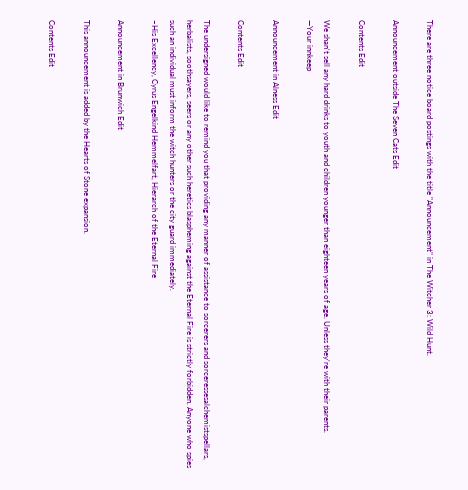There are three notice board postings with the title "Announcement" in The Witcher 3: Wild Hunt.

Announcement outside The Seven Cats Edit

Contents Edit

We shan't sell any hard drinks to youth and children younger than eighteen years of age. Unless they're with their parents.
—Your innkeep

Announcement in Alness Edit

Contents Edit

The undersigned would like to remind you that providing any manner of assistance to sorcerers and sorceressesalchemistspellars, herbalists, soothsayers, seers or any other such heretics blaspheming against the Eternal Fire is strictly forbidden. Anyone who spies such an individual must inform the witch hunters or the city guard immediately.
–His Excellency, Cyrus Engelkind Hemmelfart, Hierarch of the Eternal Fire

Announcement in Brunwich Edit

This announcement is added by the Hearts of Stone expansion.

Contents Edit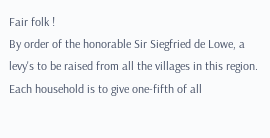Fair folk !
By order of the honorable Sir Siegfried de Lowe, a levy's to be raised from all the villages in this region. Each household is to give one-fifth of all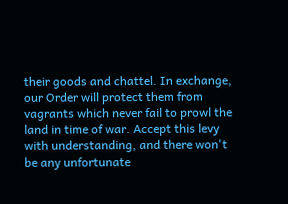their goods and chattel. In exchange, our Order will protect them from vagrants which never fail to prowl the land in time of war. Accept this levy with understanding, and there won't be any unfortunate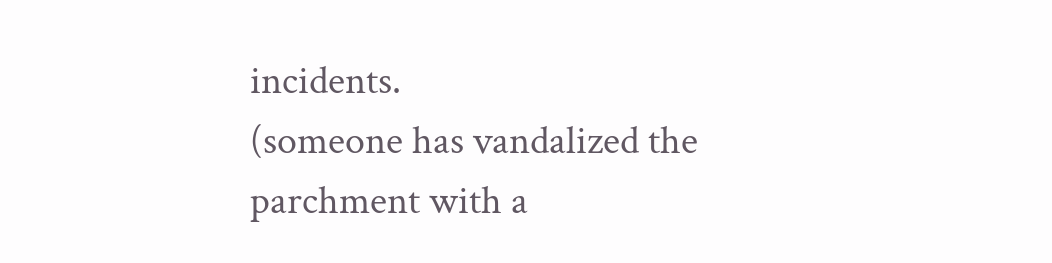incidents.
(someone has vandalized the parchment with a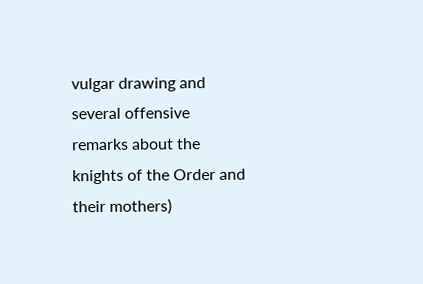vulgar drawing and several offensive remarks about the knights of the Order and their mothers)